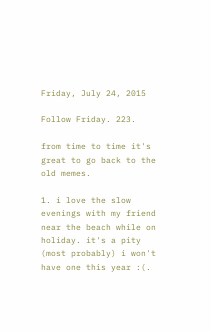Friday, July 24, 2015

Follow Friday. 223.

from time to time it's great to go back to the old memes.

1. i love the slow evenings with my friend near the beach while on holiday. it's a pity (most probably) i won't have one this year :(.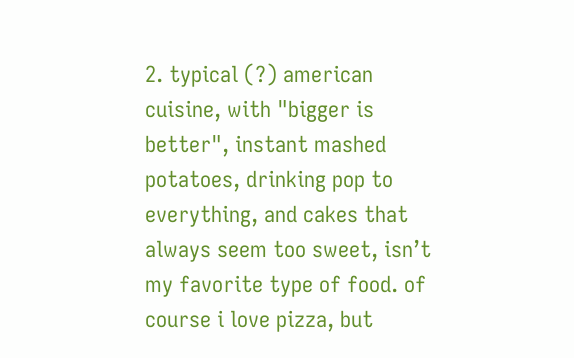2. typical (?) american cuisine, with "bigger is better", instant mashed potatoes, drinking pop to everything, and cakes that always seem too sweet, isn’t my favorite type of food. of course i love pizza, but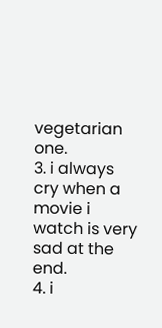vegetarian one.
3. i always cry when a movie i watch is very sad at the end.
4. i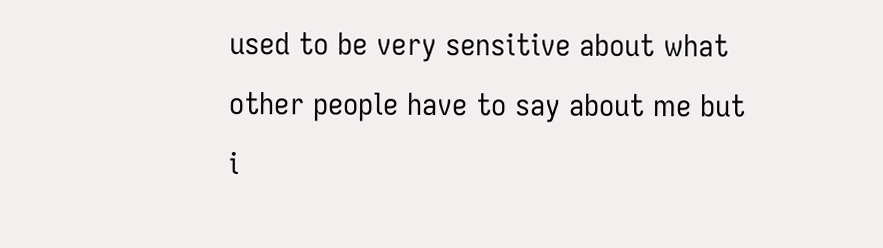used to be very sensitive about what other people have to say about me but i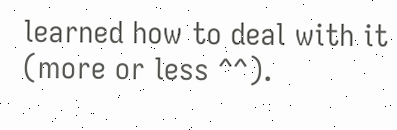learned how to deal with it (more or less ^^).